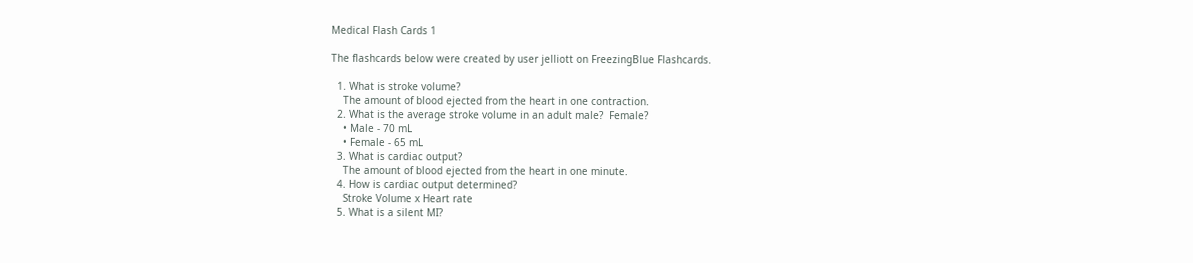Medical Flash Cards 1

The flashcards below were created by user jelliott on FreezingBlue Flashcards.

  1. What is stroke volume?
    The amount of blood ejected from the heart in one contraction.
  2. What is the average stroke volume in an adult male?  Female?
    • Male - 70 mL
    • Female - 65 mL
  3. What is cardiac output?
    The amount of blood ejected from the heart in one minute.
  4. How is cardiac output determined?
    Stroke Volume x Heart rate
  5. What is a silent MI?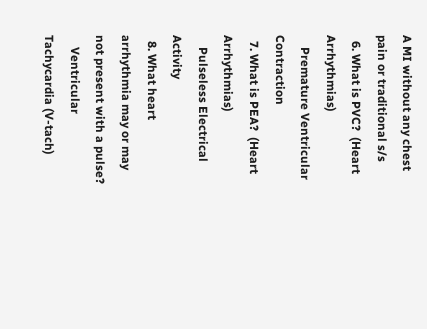A MI without any chest pain or traditional s/s
  6. What is PVC?  (Heart Arrhythmias)
    Premature Ventricular Contraction
  7. What is PEA?  (Heart Arrhythmias)
    Pulseless Electrical Activity
  8. What heart arrhythmia may or may not present with a pulse?
    Ventricular Tachycardia (V-tach)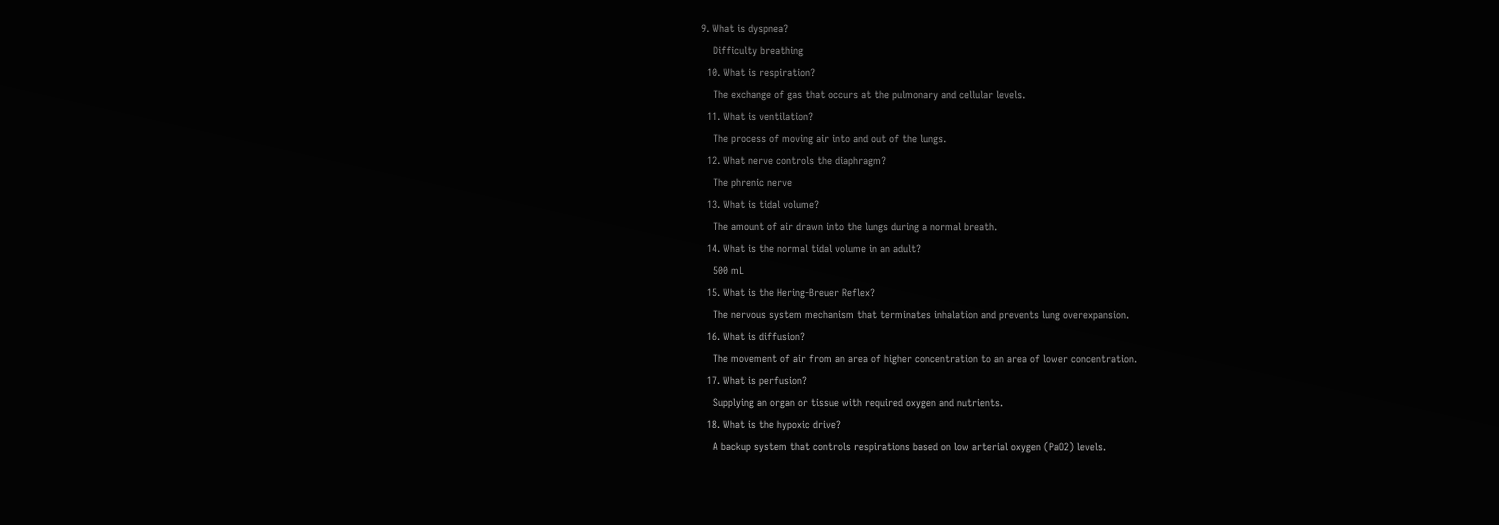9. What is dyspnea?
    Difficulty breathing
  10. What is respiration?
    The exchange of gas that occurs at the pulmonary and cellular levels.
  11. What is ventilation?
    The process of moving air into and out of the lungs.
  12. What nerve controls the diaphragm?
    The phrenic nerve
  13. What is tidal volume?
    The amount of air drawn into the lungs during a normal breath.
  14. What is the normal tidal volume in an adult?
    500 mL
  15. What is the Hering-Breuer Reflex?
    The nervous system mechanism that terminates inhalation and prevents lung overexpansion.
  16. What is diffusion?
    The movement of air from an area of higher concentration to an area of lower concentration.
  17. What is perfusion?
    Supplying an organ or tissue with required oxygen and nutrients.
  18. What is the hypoxic drive?
    A backup system that controls respirations based on low arterial oxygen (PaO2) levels.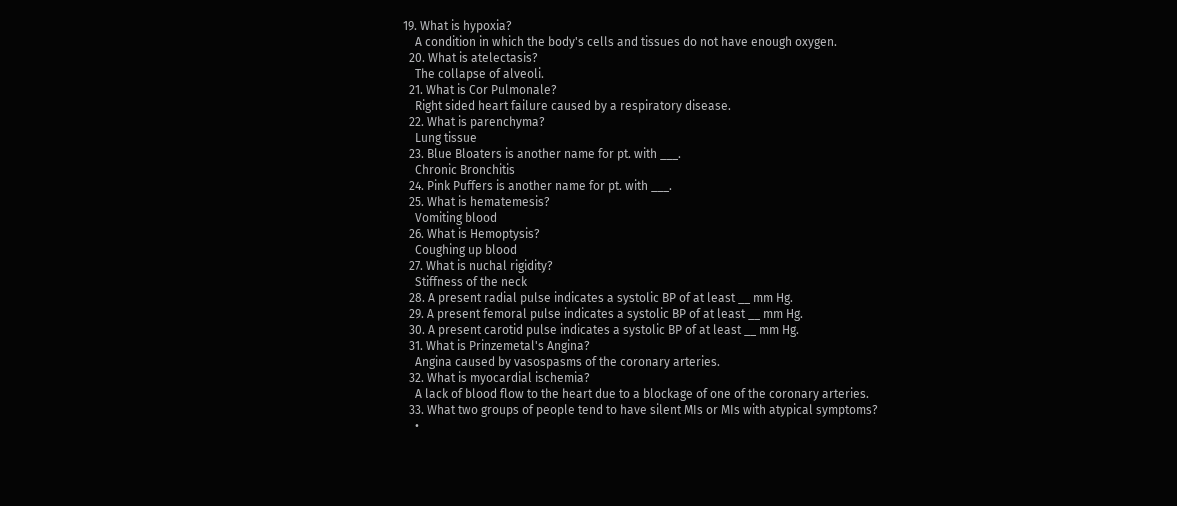19. What is hypoxia?
    A condition in which the body's cells and tissues do not have enough oxygen.
  20. What is atelectasis?
    The collapse of alveoli.
  21. What is Cor Pulmonale?
    Right sided heart failure caused by a respiratory disease.
  22. What is parenchyma?
    Lung tissue
  23. Blue Bloaters is another name for pt. with ___.
    Chronic Bronchitis
  24. Pink Puffers is another name for pt. with ___.
  25. What is hematemesis?
    Vomiting blood
  26. What is Hemoptysis?
    Coughing up blood
  27. What is nuchal rigidity?
    Stiffness of the neck
  28. A present radial pulse indicates a systolic BP of at least __ mm Hg.
  29. A present femoral pulse indicates a systolic BP of at least __ mm Hg.
  30. A present carotid pulse indicates a systolic BP of at least __ mm Hg.
  31. What is Prinzemetal's Angina?
    Angina caused by vasospasms of the coronary arteries.
  32. What is myocardial ischemia?
    A lack of blood flow to the heart due to a blockage of one of the coronary arteries.
  33. What two groups of people tend to have silent MIs or MIs with atypical symptoms?
    •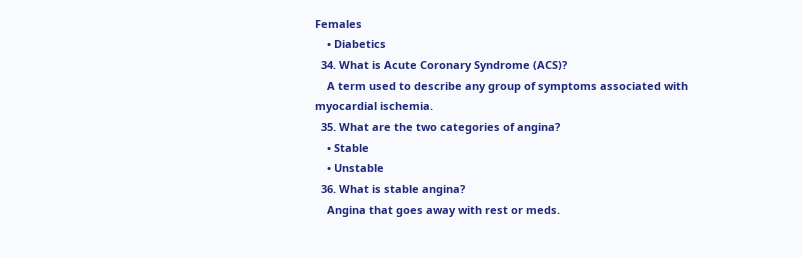Females
    • Diabetics
  34. What is Acute Coronary Syndrome (ACS)?
    A term used to describe any group of symptoms associated with myocardial ischemia.
  35. What are the two categories of angina?
    • Stable
    • Unstable
  36. What is stable angina?
    Angina that goes away with rest or meds.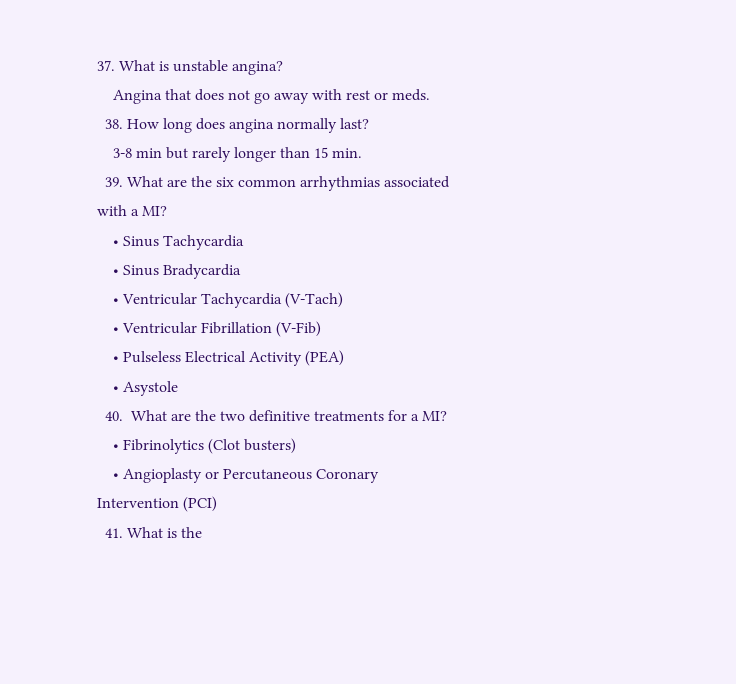37. What is unstable angina?
    Angina that does not go away with rest or meds.
  38. How long does angina normally last?
    3-8 min but rarely longer than 15 min.
  39. What are the six common arrhythmias associated with a MI?
    • Sinus Tachycardia
    • Sinus Bradycardia
    • Ventricular Tachycardia (V-Tach)
    • Ventricular Fibrillation (V-Fib)
    • Pulseless Electrical Activity (PEA)
    • Asystole
  40.  What are the two definitive treatments for a MI?
    • Fibrinolytics (Clot busters)
    • Angioplasty or Percutaneous Coronary Intervention (PCI)
  41. What is the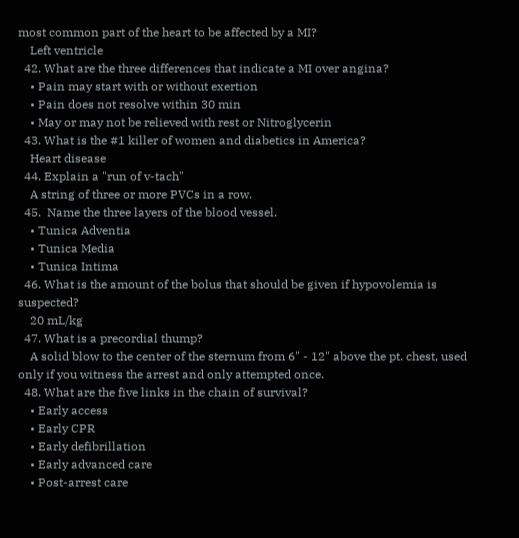most common part of the heart to be affected by a MI?
    Left ventricle
  42. What are the three differences that indicate a MI over angina?
    • Pain may start with or without exertion
    • Pain does not resolve within 30 min
    • May or may not be relieved with rest or Nitroglycerin
  43. What is the #1 killer of women and diabetics in America?
    Heart disease
  44. Explain a "run of v-tach"
    A string of three or more PVCs in a row.
  45.  Name the three layers of the blood vessel.
    • Tunica Adventia
    • Tunica Media
    • Tunica Intima
  46. What is the amount of the bolus that should be given if hypovolemia is suspected?
    20 mL/kg
  47. What is a precordial thump?
    A solid blow to the center of the sternum from 6" - 12" above the pt. chest, used only if you witness the arrest and only attempted once.
  48. What are the five links in the chain of survival?
    • Early access
    • Early CPR
    • Early defibrillation
    • Early advanced care
    • Post-arrest care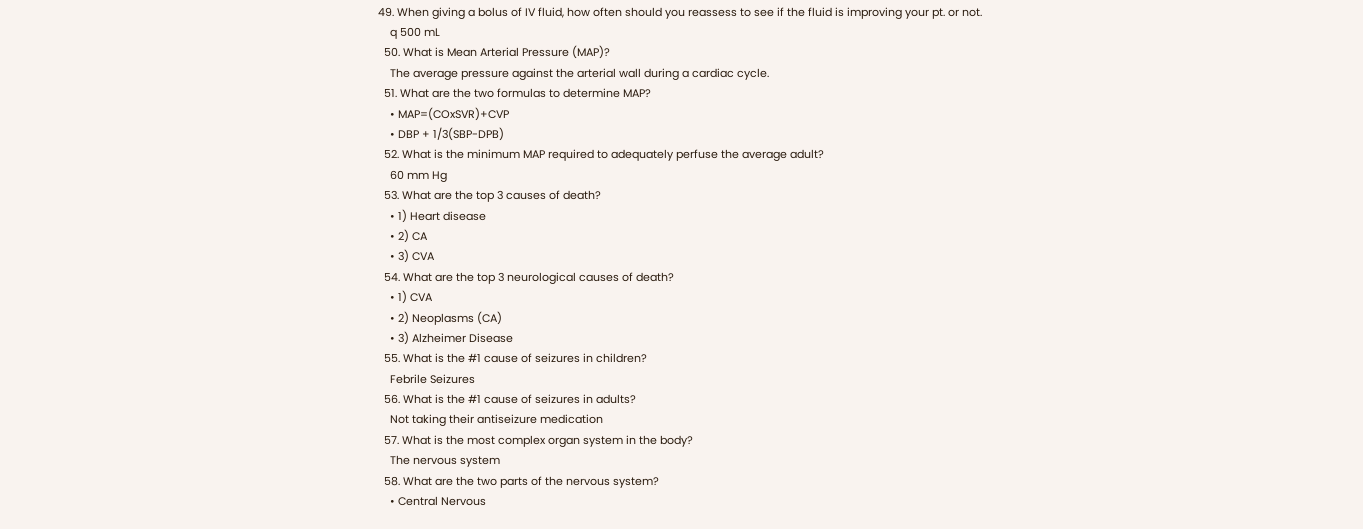49. When giving a bolus of IV fluid, how often should you reassess to see if the fluid is improving your pt. or not.
    q 500 mL
  50. What is Mean Arterial Pressure (MAP)?
    The average pressure against the arterial wall during a cardiac cycle.
  51. What are the two formulas to determine MAP?
    • MAP=(COxSVR)+CVP
    • DBP + 1/3(SBP-DPB)
  52. What is the minimum MAP required to adequately perfuse the average adult?
    60 mm Hg
  53. What are the top 3 causes of death?
    • 1) Heart disease
    • 2) CA
    • 3) CVA
  54. What are the top 3 neurological causes of death?
    • 1) CVA
    • 2) Neoplasms (CA)
    • 3) Alzheimer Disease
  55. What is the #1 cause of seizures in children?
    Febrile Seizures
  56. What is the #1 cause of seizures in adults?
    Not taking their antiseizure medication
  57. What is the most complex organ system in the body?
    The nervous system
  58. What are the two parts of the nervous system?
    • Central Nervous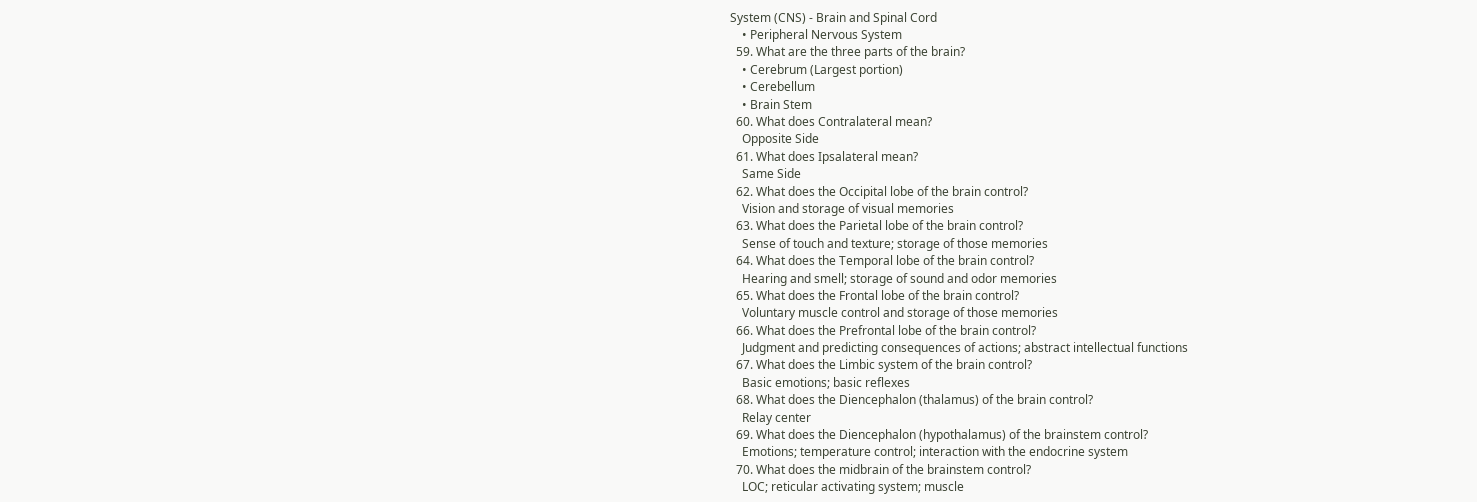System (CNS) - Brain and Spinal Cord
    • Peripheral Nervous System
  59. What are the three parts of the brain?
    • Cerebrum (Largest portion)
    • Cerebellum
    • Brain Stem
  60. What does Contralateral mean?
    Opposite Side
  61. What does Ipsalateral mean?
    Same Side
  62. What does the Occipital lobe of the brain control?
    Vision and storage of visual memories
  63. What does the Parietal lobe of the brain control?
    Sense of touch and texture; storage of those memories
  64. What does the Temporal lobe of the brain control?
    Hearing and smell; storage of sound and odor memories
  65. What does the Frontal lobe of the brain control?
    Voluntary muscle control and storage of those memories
  66. What does the Prefrontal lobe of the brain control?
    Judgment and predicting consequences of actions; abstract intellectual functions
  67. What does the Limbic system of the brain control?
    Basic emotions; basic reflexes
  68. What does the Diencephalon (thalamus) of the brain control?
    Relay center
  69. What does the Diencephalon (hypothalamus) of the brainstem control?
    Emotions; temperature control; interaction with the endocrine system
  70. What does the midbrain of the brainstem control?
    LOC; reticular activating system; muscle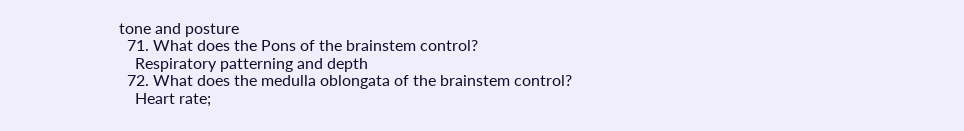tone and posture
  71. What does the Pons of the brainstem control?
    Respiratory patterning and depth
  72. What does the medulla oblongata of the brainstem control?
    Heart rate;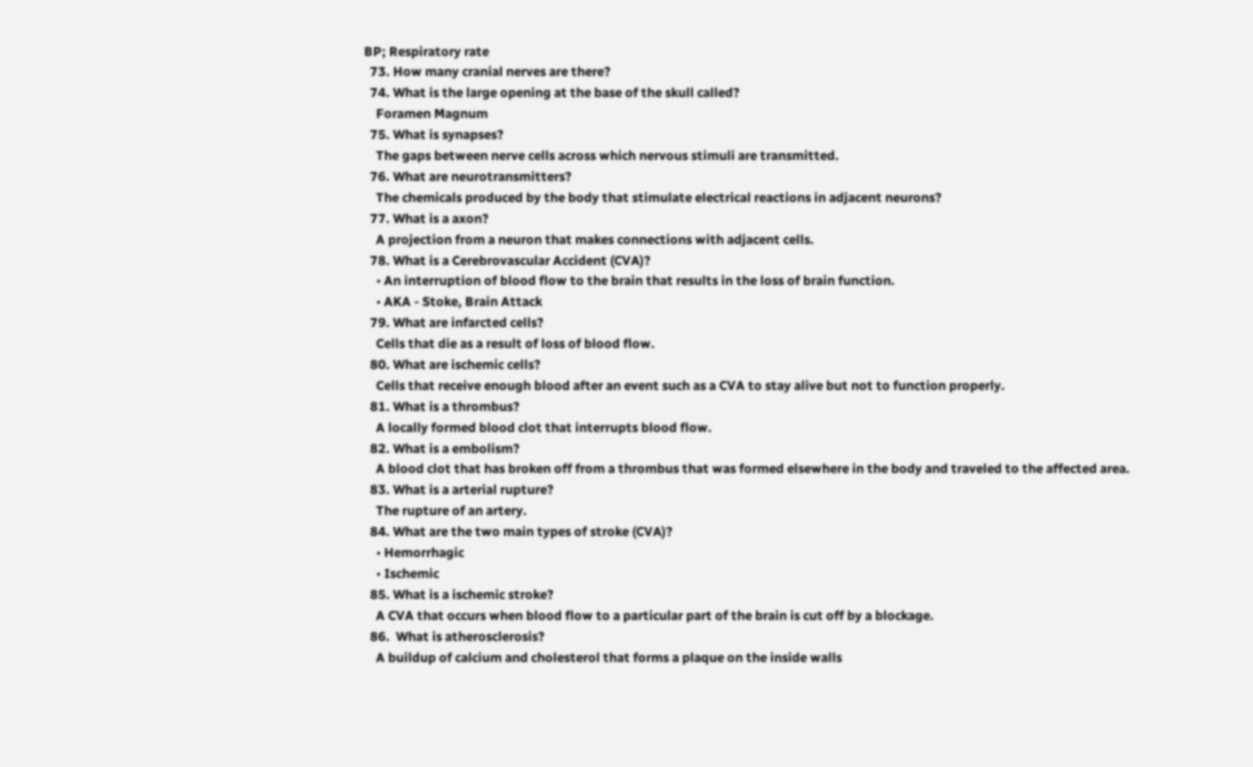BP; Respiratory rate
  73. How many cranial nerves are there?
  74. What is the large opening at the base of the skull called?
    Foramen Magnum
  75. What is synapses?
    The gaps between nerve cells across which nervous stimuli are transmitted.
  76. What are neurotransmitters?
    The chemicals produced by the body that stimulate electrical reactions in adjacent neurons?
  77. What is a axon?
    A projection from a neuron that makes connections with adjacent cells.
  78. What is a Cerebrovascular Accident (CVA)?
    • An interruption of blood flow to the brain that results in the loss of brain function.
    • AKA - Stoke, Brain Attack
  79. What are infarcted cells?
    Cells that die as a result of loss of blood flow.
  80. What are ischemic cells?
    Cells that receive enough blood after an event such as a CVA to stay alive but not to function properly.
  81. What is a thrombus?
    A locally formed blood clot that interrupts blood flow.
  82. What is a embolism?
    A blood clot that has broken off from a thrombus that was formed elsewhere in the body and traveled to the affected area.
  83. What is a arterial rupture?
    The rupture of an artery.
  84. What are the two main types of stroke (CVA)?
    • Hemorrhagic
    • Ischemic
  85. What is a ischemic stroke?
    A CVA that occurs when blood flow to a particular part of the brain is cut off by a blockage.
  86.  What is atherosclerosis?
    A buildup of calcium and cholesterol that forms a plaque on the inside walls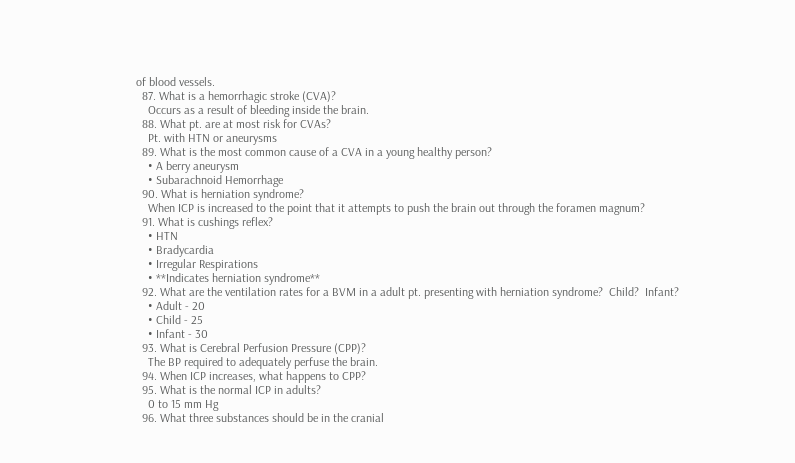of blood vessels.
  87. What is a hemorrhagic stroke (CVA)?
    Occurs as a result of bleeding inside the brain.
  88. What pt. are at most risk for CVAs?
    Pt. with HTN or aneurysms
  89. What is the most common cause of a CVA in a young healthy person?
    • A berry aneurysm
    • Subarachnoid Hemorrhage
  90. What is herniation syndrome?
    When ICP is increased to the point that it attempts to push the brain out through the foramen magnum?
  91. What is cushings reflex?
    • HTN
    • Bradycardia
    • Irregular Respirations
    • **Indicates herniation syndrome**
  92. What are the ventilation rates for a BVM in a adult pt. presenting with herniation syndrome?  Child?  Infant?
    • Adult - 20
    • Child - 25
    • Infant - 30
  93. What is Cerebral Perfusion Pressure (CPP)?
    The BP required to adequately perfuse the brain.
  94. When ICP increases, what happens to CPP?
  95. What is the normal ICP in adults?
    0 to 15 mm Hg
  96. What three substances should be in the cranial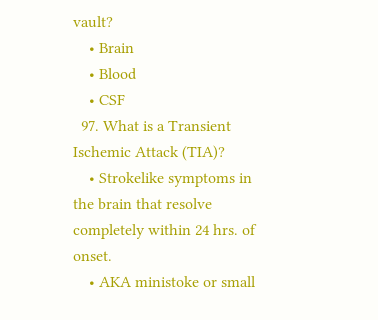vault?
    • Brain
    • Blood
    • CSF
  97. What is a Transient Ischemic Attack (TIA)?
    • Strokelike symptoms in the brain that resolve completely within 24 hrs. of onset.
    • AKA ministoke or small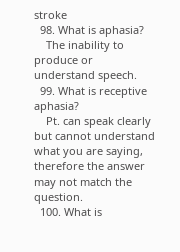stroke
  98. What is aphasia?
    The inability to produce or understand speech.
  99. What is receptive aphasia?
    Pt. can speak clearly but cannot understand what you are saying, therefore the answer may not match the question.
  100. What is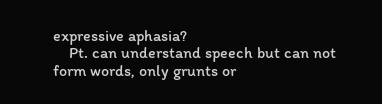expressive aphasia?
    Pt. can understand speech but can not form words, only grunts or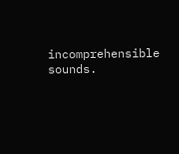incomprehensible sounds.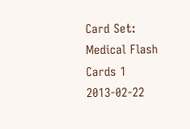Card Set:
Medical Flash Cards 1
2013-02-22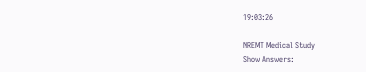19:03:26

NREMT Medical Study
Show Answers: